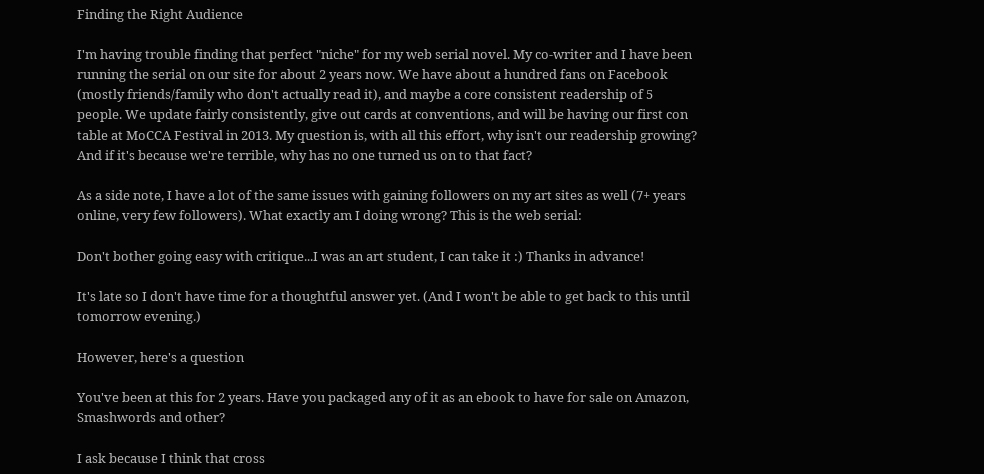Finding the Right Audience

I'm having trouble finding that perfect "niche" for my web serial novel. My co-writer and I have been running the serial on our site for about 2 years now. We have about a hundred fans on Facebook (mostly friends/family who don't actually read it), and maybe a core consistent readership of 5 people. We update fairly consistently, give out cards at conventions, and will be having our first con table at MoCCA Festival in 2013. My question is, with all this effort, why isn't our readership growing? And if it's because we're terrible, why has no one turned us on to that fact?

As a side note, I have a lot of the same issues with gaining followers on my art sites as well (7+ years online, very few followers). What exactly am I doing wrong? This is the web serial:

Don't bother going easy with critique...I was an art student, I can take it :) Thanks in advance!

It's late so I don't have time for a thoughtful answer yet. (And I won't be able to get back to this until tomorrow evening.)

However, here's a question

You've been at this for 2 years. Have you packaged any of it as an ebook to have for sale on Amazon, Smashwords and other?

I ask because I think that cross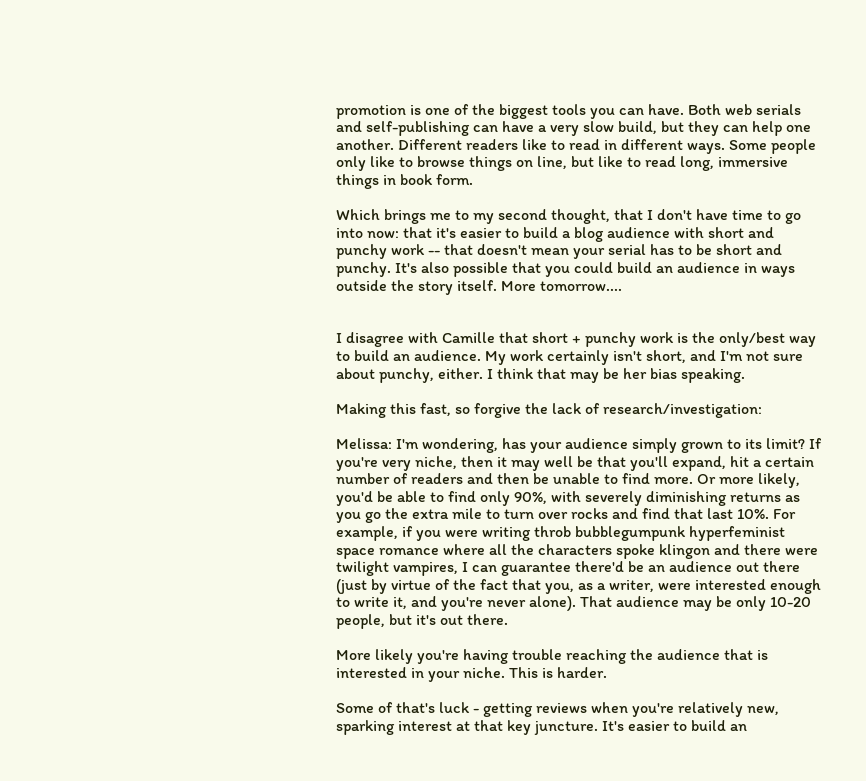promotion is one of the biggest tools you can have. Both web serials and self-publishing can have a very slow build, but they can help one another. Different readers like to read in different ways. Some people only like to browse things on line, but like to read long, immersive things in book form.

Which brings me to my second thought, that I don't have time to go into now: that it's easier to build a blog audience with short and punchy work -- that doesn't mean your serial has to be short and punchy. It's also possible that you could build an audience in ways outside the story itself. More tomorrow....


I disagree with Camille that short + punchy work is the only/best way to build an audience. My work certainly isn't short, and I'm not sure about punchy, either. I think that may be her bias speaking.

Making this fast, so forgive the lack of research/investigation:

Melissa: I'm wondering, has your audience simply grown to its limit? If you're very niche, then it may well be that you'll expand, hit a certain number of readers and then be unable to find more. Or more likely, you'd be able to find only 90%, with severely diminishing returns as you go the extra mile to turn over rocks and find that last 10%. For example, if you were writing throb bubblegumpunk hyperfeminist space romance where all the characters spoke klingon and there were twilight vampires, I can guarantee there'd be an audience out there (just by virtue of the fact that you, as a writer, were interested enough to write it, and you're never alone). That audience may be only 10-20 people, but it's out there.

More likely you're having trouble reaching the audience that is interested in your niche. This is harder.

Some of that's luck - getting reviews when you're relatively new, sparking interest at that key juncture. It's easier to build an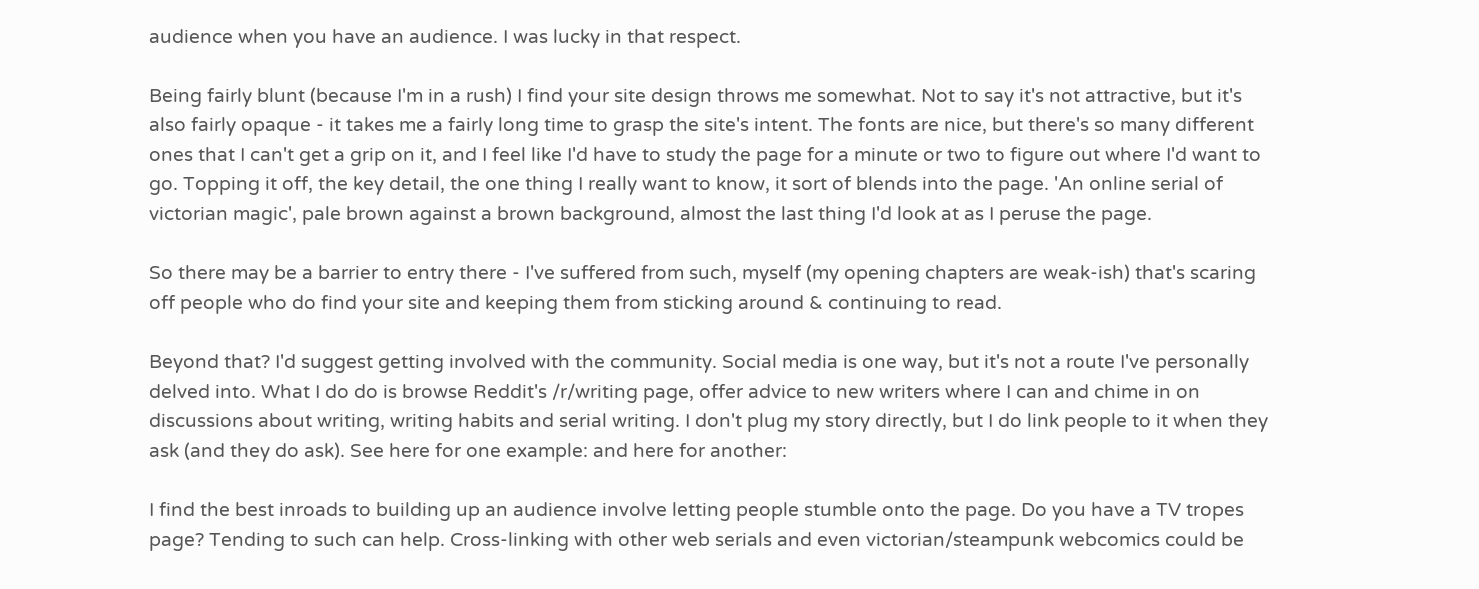audience when you have an audience. I was lucky in that respect.

Being fairly blunt (because I'm in a rush) I find your site design throws me somewhat. Not to say it's not attractive, but it's also fairly opaque - it takes me a fairly long time to grasp the site's intent. The fonts are nice, but there's so many different ones that I can't get a grip on it, and I feel like I'd have to study the page for a minute or two to figure out where I'd want to go. Topping it off, the key detail, the one thing I really want to know, it sort of blends into the page. 'An online serial of victorian magic', pale brown against a brown background, almost the last thing I'd look at as I peruse the page.

So there may be a barrier to entry there - I've suffered from such, myself (my opening chapters are weak-ish) that's scaring off people who do find your site and keeping them from sticking around & continuing to read.

Beyond that? I'd suggest getting involved with the community. Social media is one way, but it's not a route I've personally delved into. What I do do is browse Reddit's /r/writing page, offer advice to new writers where I can and chime in on discussions about writing, writing habits and serial writing. I don't plug my story directly, but I do link people to it when they ask (and they do ask). See here for one example: and here for another:

I find the best inroads to building up an audience involve letting people stumble onto the page. Do you have a TV tropes page? Tending to such can help. Cross-linking with other web serials and even victorian/steampunk webcomics could be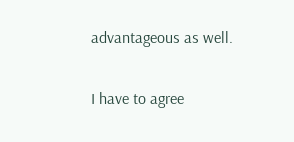advantageous as well.

I have to agree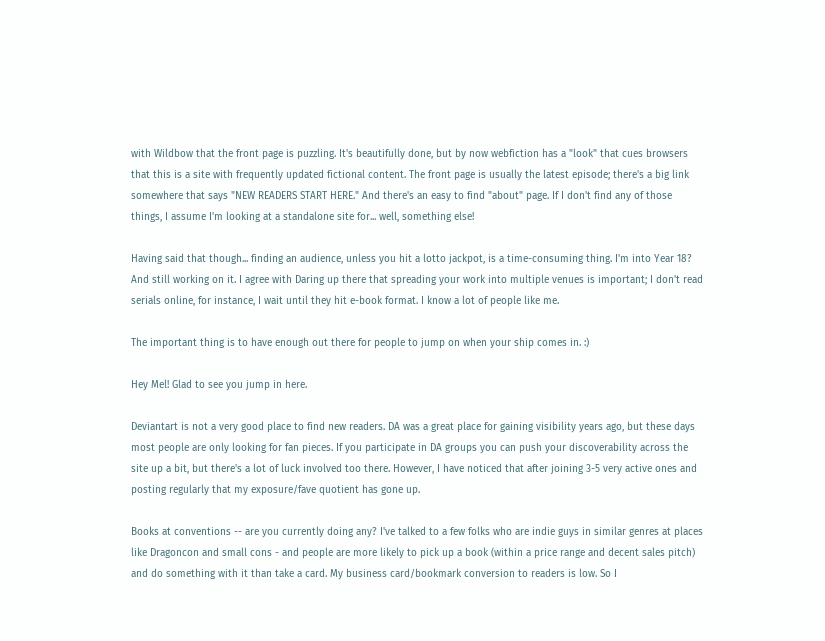with Wildbow that the front page is puzzling. It's beautifully done, but by now webfiction has a "look" that cues browsers that this is a site with frequently updated fictional content. The front page is usually the latest episode; there's a big link somewhere that says "NEW READERS START HERE." And there's an easy to find "about" page. If I don't find any of those things, I assume I'm looking at a standalone site for... well, something else!

Having said that though... finding an audience, unless you hit a lotto jackpot, is a time-consuming thing. I'm into Year 18? And still working on it. I agree with Daring up there that spreading your work into multiple venues is important; I don't read serials online, for instance, I wait until they hit e-book format. I know a lot of people like me.

The important thing is to have enough out there for people to jump on when your ship comes in. :)

Hey Mel! Glad to see you jump in here.

Deviantart is not a very good place to find new readers. DA was a great place for gaining visibility years ago, but these days most people are only looking for fan pieces. If you participate in DA groups you can push your discoverability across the site up a bit, but there's a lot of luck involved too there. However, I have noticed that after joining 3-5 very active ones and posting regularly that my exposure/fave quotient has gone up.

Books at conventions -- are you currently doing any? I've talked to a few folks who are indie guys in similar genres at places like Dragoncon and small cons - and people are more likely to pick up a book (within a price range and decent sales pitch) and do something with it than take a card. My business card/bookmark conversion to readers is low. So I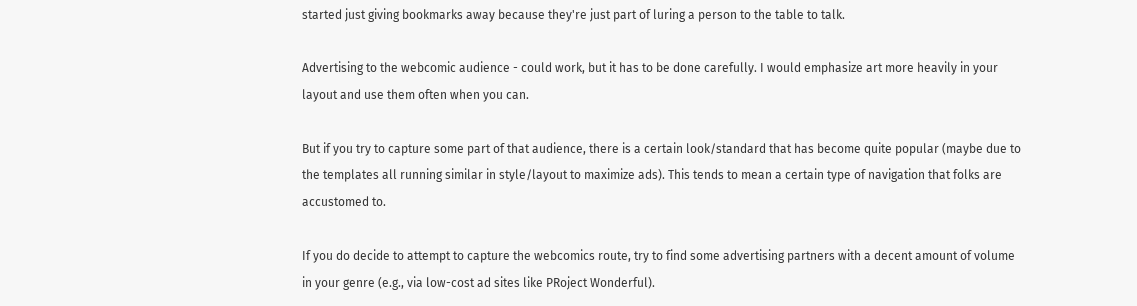started just giving bookmarks away because they're just part of luring a person to the table to talk.

Advertising to the webcomic audience - could work, but it has to be done carefully. I would emphasize art more heavily in your layout and use them often when you can.

But if you try to capture some part of that audience, there is a certain look/standard that has become quite popular (maybe due to the templates all running similar in style/layout to maximize ads). This tends to mean a certain type of navigation that folks are accustomed to.

If you do decide to attempt to capture the webcomics route, try to find some advertising partners with a decent amount of volume in your genre (e.g., via low-cost ad sites like PRoject Wonderful).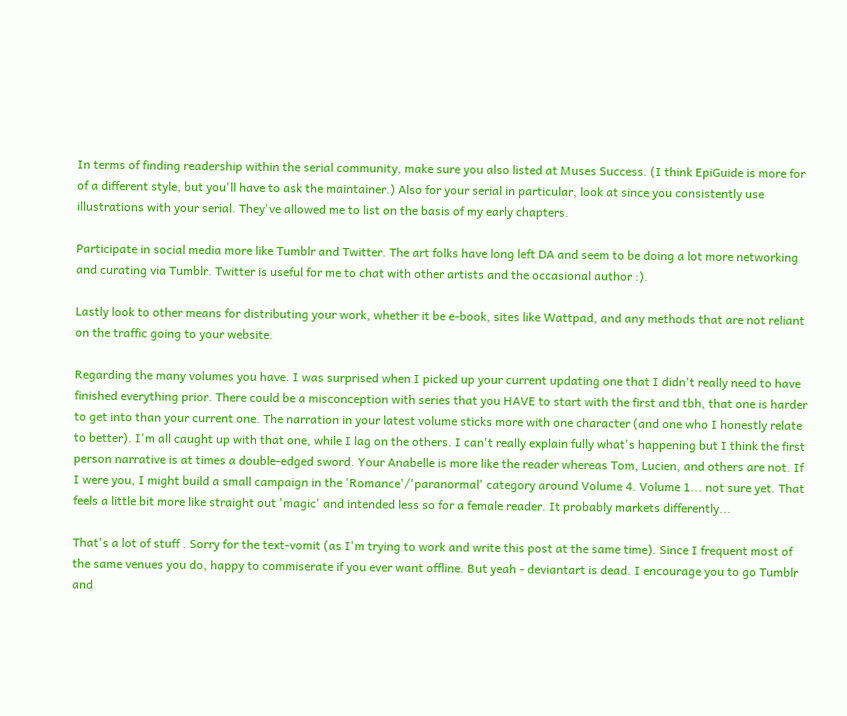In terms of finding readership within the serial community, make sure you also listed at Muses Success. (I think EpiGuide is more for of a different style, but you'll have to ask the maintainer.) Also for your serial in particular, look at since you consistently use illustrations with your serial. They've allowed me to list on the basis of my early chapters.

Participate in social media more like Tumblr and Twitter. The art folks have long left DA and seem to be doing a lot more networking and curating via Tumblr. Twitter is useful for me to chat with other artists and the occasional author :).

Lastly look to other means for distributing your work, whether it be e-book, sites like Wattpad, and any methods that are not reliant on the traffic going to your website.

Regarding the many volumes you have. I was surprised when I picked up your current updating one that I didn't really need to have finished everything prior. There could be a misconception with series that you HAVE to start with the first and tbh, that one is harder to get into than your current one. The narration in your latest volume sticks more with one character (and one who I honestly relate to better). I'm all caught up with that one, while I lag on the others. I can't really explain fully what's happening but I think the first person narrative is at times a double-edged sword. Your Anabelle is more like the reader whereas Tom, Lucien, and others are not. If I were you, I might build a small campaign in the 'Romance'/'paranormal' category around Volume 4. Volume 1... not sure yet. That feels a little bit more like straight out 'magic' and intended less so for a female reader. It probably markets differently...

That's a lot of stuff . Sorry for the text-vomit (as I'm trying to work and write this post at the same time). Since I frequent most of the same venues you do, happy to commiserate if you ever want offline. But yeah - deviantart is dead. I encourage you to go Tumblr and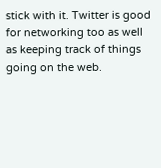stick with it. Twitter is good for networking too as well as keeping track of things going on the web.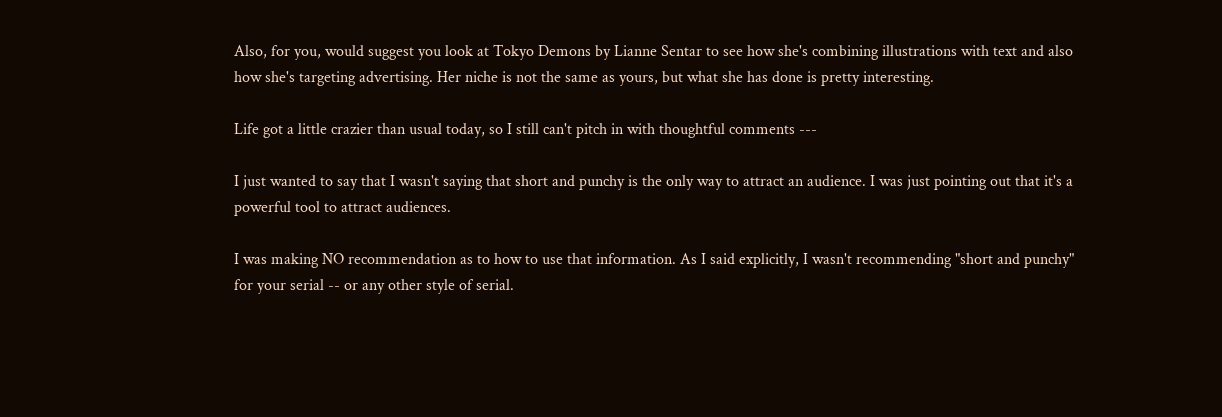Also, for you, would suggest you look at Tokyo Demons by Lianne Sentar to see how she's combining illustrations with text and also how she's targeting advertising. Her niche is not the same as yours, but what she has done is pretty interesting.

Life got a little crazier than usual today, so I still can't pitch in with thoughtful comments ---

I just wanted to say that I wasn't saying that short and punchy is the only way to attract an audience. I was just pointing out that it's a powerful tool to attract audiences.

I was making NO recommendation as to how to use that information. As I said explicitly, I wasn't recommending "short and punchy" for your serial -- or any other style of serial.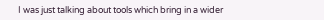I was just talking about tools which bring in a wider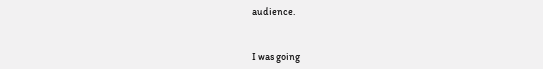audience.


I was going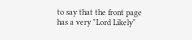to say that the front page has a very "Lord Likely"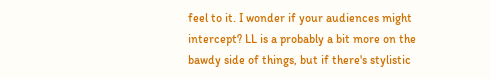feel to it. I wonder if your audiences might intercept? LL is a probably a bit more on the bawdy side of things, but if there's stylistic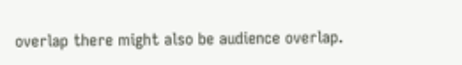overlap there might also be audience overlap.